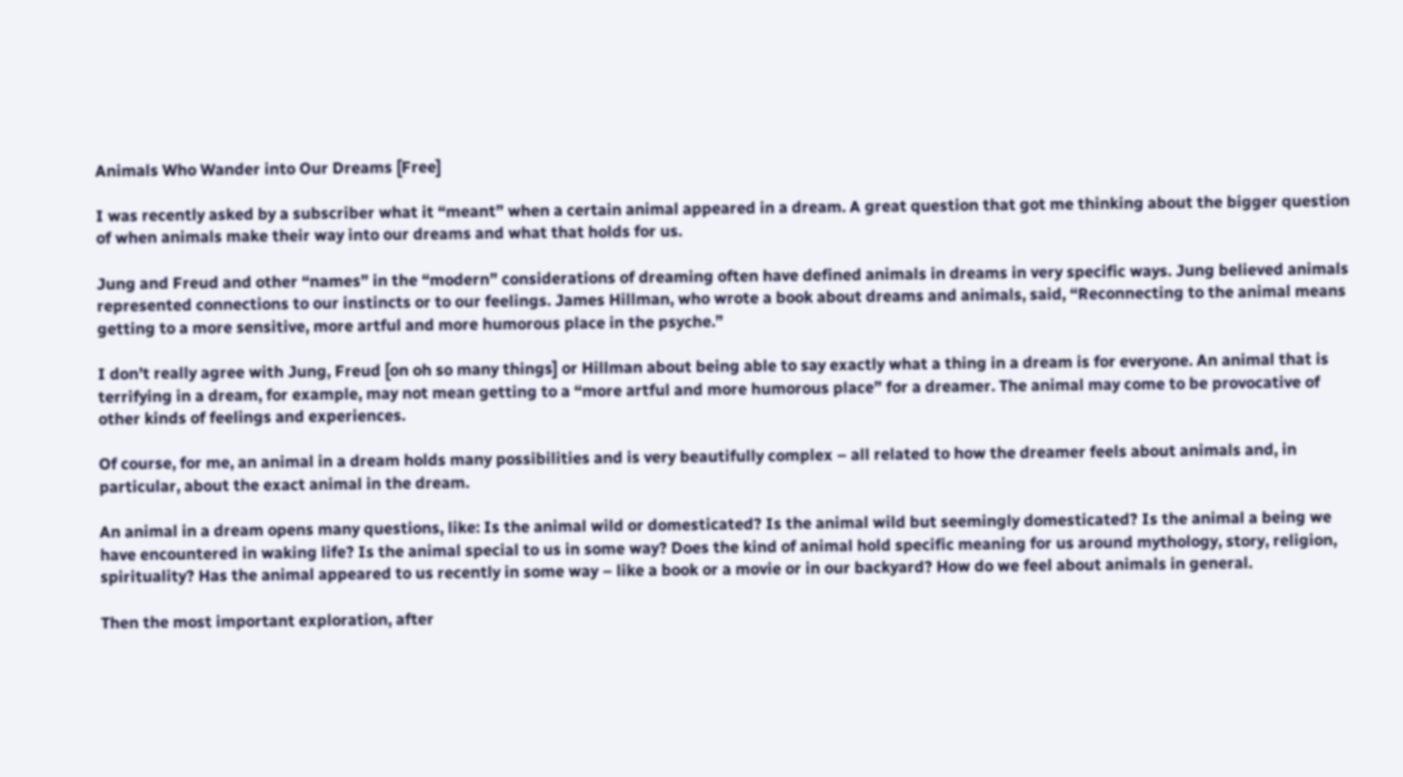Animals Who Wander into Our Dreams [Free]

I was recently asked by a subscriber what it “meant” when a certain animal appeared in a dream. A great question that got me thinking about the bigger question of when animals make their way into our dreams and what that holds for us.

Jung and Freud and other “names” in the “modern” considerations of dreaming often have defined animals in dreams in very specific ways. Jung believed animals represented connections to our instincts or to our feelings. James Hillman, who wrote a book about dreams and animals, said, “Reconnecting to the animal means getting to a more sensitive, more artful and more humorous place in the psyche.”

I don’t really agree with Jung, Freud [on oh so many things] or Hillman about being able to say exactly what a thing in a dream is for everyone. An animal that is terrifying in a dream, for example, may not mean getting to a “more artful and more humorous place” for a dreamer. The animal may come to be provocative of other kinds of feelings and experiences.

Of course, for me, an animal in a dream holds many possibilities and is very beautifully complex – all related to how the dreamer feels about animals and, in particular, about the exact animal in the dream.

An animal in a dream opens many questions, like: Is the animal wild or domesticated? Is the animal wild but seemingly domesticated? Is the animal a being we have encountered in waking life? Is the animal special to us in some way? Does the kind of animal hold specific meaning for us around mythology, story, religion, spirituality? Has the animal appeared to us recently in some way – like a book or a movie or in our backyard? How do we feel about animals in general.

Then the most important exploration, after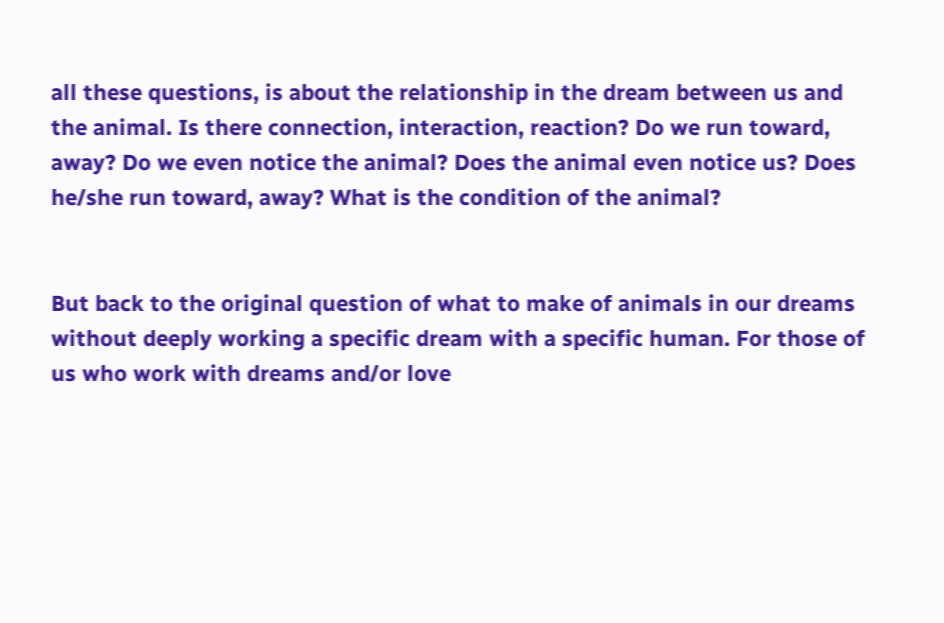all these questions, is about the relationship in the dream between us and the animal. Is there connection, interaction, reaction? Do we run toward, away? Do we even notice the animal? Does the animal even notice us? Does he/she run toward, away? What is the condition of the animal?


But back to the original question of what to make of animals in our dreams without deeply working a specific dream with a specific human. For those of us who work with dreams and/or love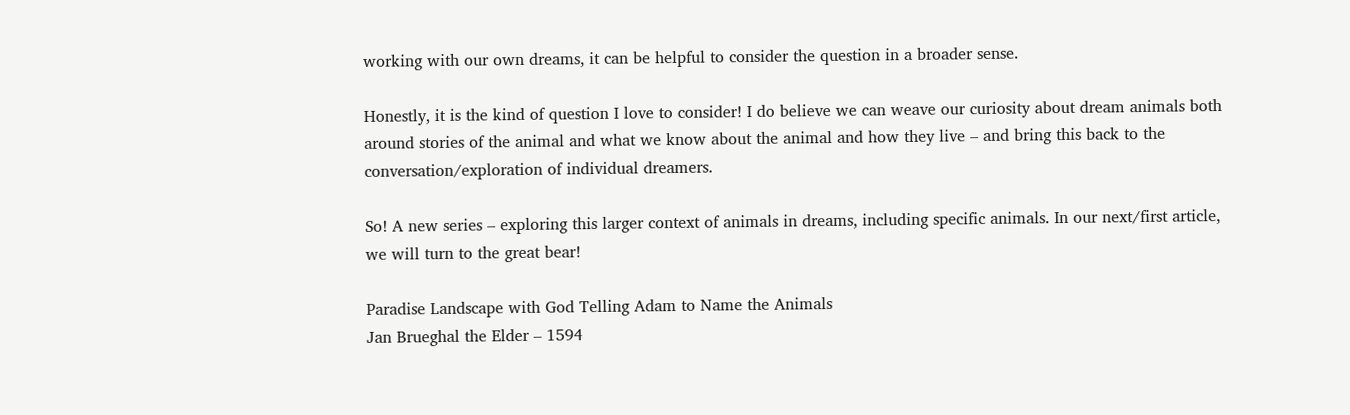working with our own dreams, it can be helpful to consider the question in a broader sense.

Honestly, it is the kind of question I love to consider! I do believe we can weave our curiosity about dream animals both around stories of the animal and what we know about the animal and how they live – and bring this back to the conversation/exploration of individual dreamers.

So! A new series – exploring this larger context of animals in dreams, including specific animals. In our next/first article, we will turn to the great bear!

Paradise Landscape with God Telling Adam to Name the Animals
Jan Brueghal the Elder – 1594